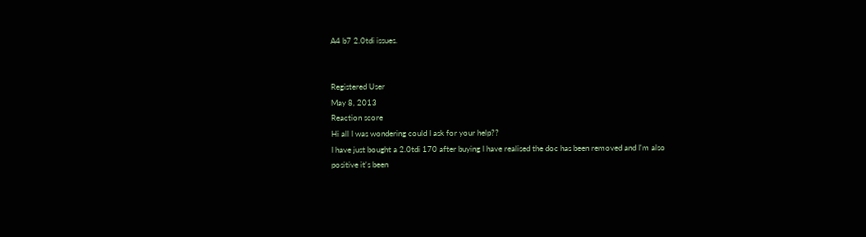A4 b7 2.0tdi issues.


Registered User
May 8, 2013
Reaction score
Hi all I was wondering could I ask for your help??
I have just bought a 2.0tdi 170 after buying I have realised the doc has been removed and I'm also positive it's been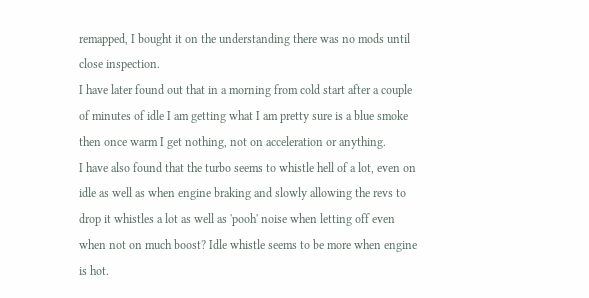remapped, I bought it on the understanding there was no mods until close inspection.
I have later found out that in a morning from cold start after a couple of minutes of idle I am getting what I am pretty sure is a blue smoke then once warm I get nothing, not on acceleration or anything.
I have also found that the turbo seems to whistle hell of a lot, even on idle as well as when engine braking and slowly allowing the revs to drop it whistles a lot as well as 'pooh' noise when letting off even when not on much boost? Idle whistle seems to be more when engine is hot.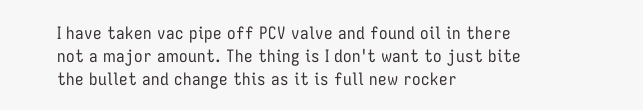I have taken vac pipe off PCV valve and found oil in there not a major amount. The thing is I don't want to just bite the bullet and change this as it is full new rocker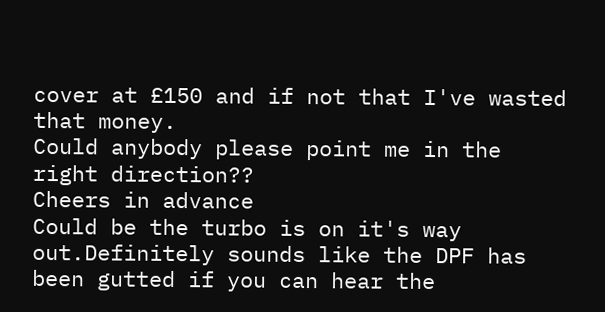cover at £150 and if not that I've wasted that money.
Could anybody please point me in the right direction??
Cheers in advance
Could be the turbo is on it's way out.Definitely sounds like the DPF has been gutted if you can hear the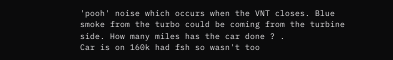'pooh' noise which occurs when the VNT closes. Blue smoke from the turbo could be coming from the turbine side. How many miles has the car done ? .
Car is on 160k had fsh so wasn't too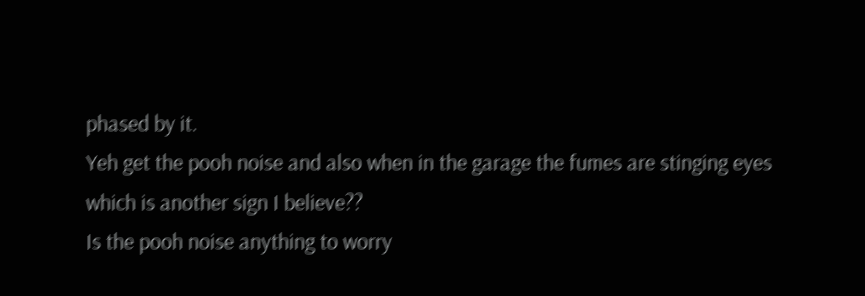phased by it.
Yeh get the pooh noise and also when in the garage the fumes are stinging eyes which is another sign I believe??
Is the pooh noise anything to worry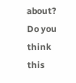about?
Do you think this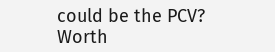could be the PCV? Worth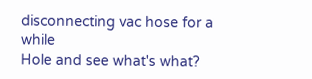disconnecting vac hose for a while
Hole and see what's what?